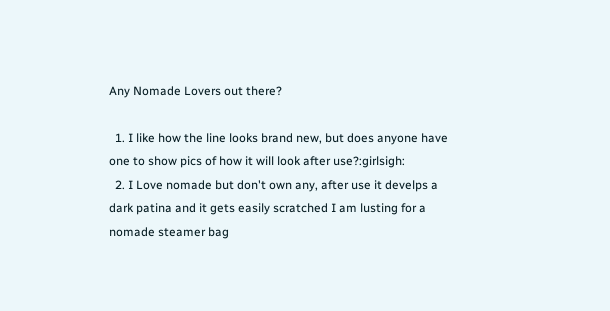Any Nomade Lovers out there?

  1. I like how the line looks brand new, but does anyone have one to show pics of how it will look after use?:girlsigh:
  2. I Love nomade but don't own any, after use it develps a dark patina and it gets easily scratched I am lusting for a nomade steamer bag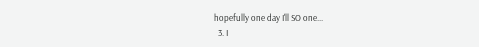hopefully one day I'll SO one...
  3. I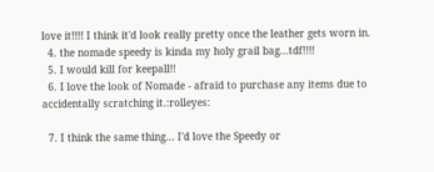love it!!!! I think it'd look really pretty once the leather gets worn in.
  4. the nomade speedy is kinda my holy grail bag...tdf!!!!
  5. I would kill for keepall!!
  6. I love the look of Nomade - afraid to purchase any items due to accidentally scratching it.:rolleyes:

  7. I think the same thing... I'd love the Speedy or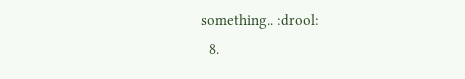something.. :drool:
  8.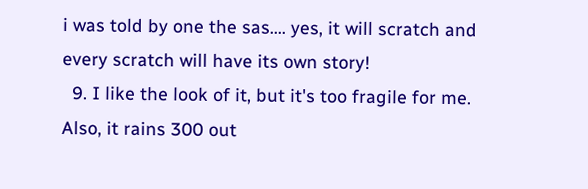i was told by one the sas.... yes, it will scratch and every scratch will have its own story!
  9. I like the look of it, but it's too fragile for me. Also, it rains 300 out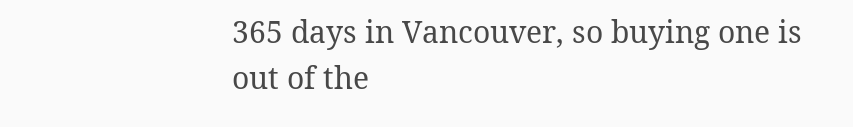365 days in Vancouver, so buying one is out of the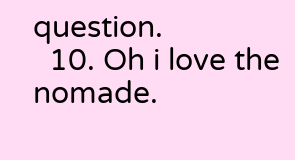question.
  10. Oh i love the nomade.